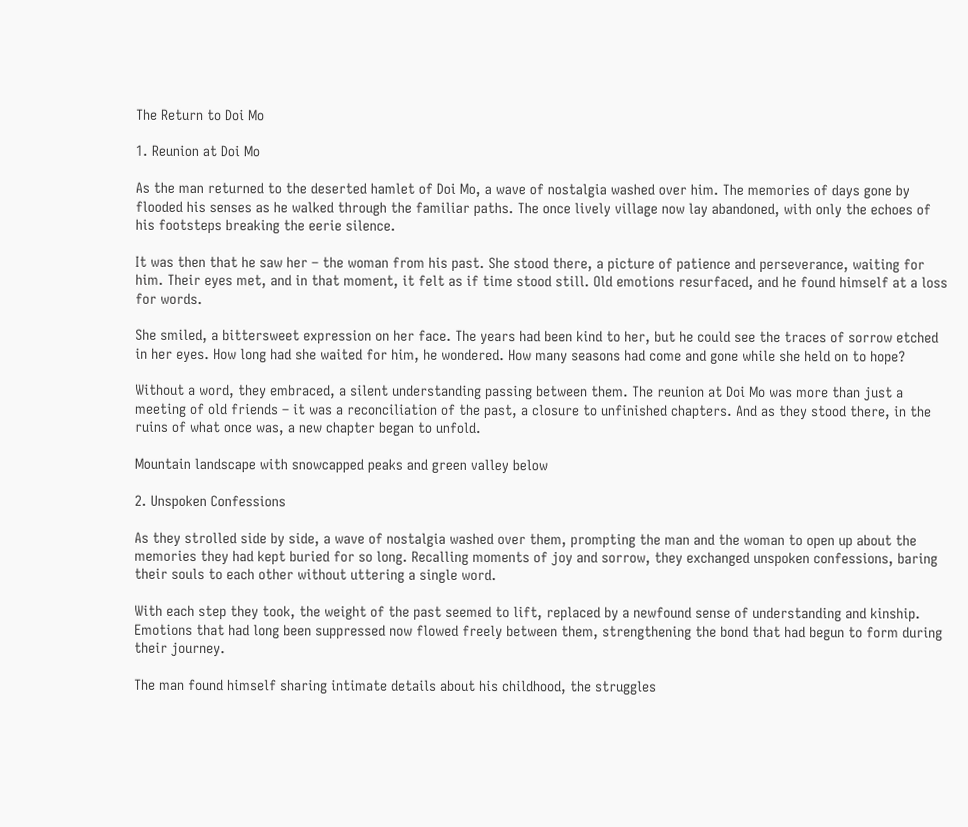The Return to Doi Mo

1. Reunion at Doi Mo

As the man returned to the deserted hamlet of Doi Mo, a wave of nostalgia washed over him. The memories of days gone by flooded his senses as he walked through the familiar paths. The once lively village now lay abandoned, with only the echoes of his footsteps breaking the eerie silence.

It was then that he saw her – the woman from his past. She stood there, a picture of patience and perseverance, waiting for him. Their eyes met, and in that moment, it felt as if time stood still. Old emotions resurfaced, and he found himself at a loss for words.

She smiled, a bittersweet expression on her face. The years had been kind to her, but he could see the traces of sorrow etched in her eyes. How long had she waited for him, he wondered. How many seasons had come and gone while she held on to hope?

Without a word, they embraced, a silent understanding passing between them. The reunion at Doi Mo was more than just a meeting of old friends – it was a reconciliation of the past, a closure to unfinished chapters. And as they stood there, in the ruins of what once was, a new chapter began to unfold.

Mountain landscape with snowcapped peaks and green valley below

2. Unspoken Confessions

As they strolled side by side, a wave of nostalgia washed over them, prompting the man and the woman to open up about the memories they had kept buried for so long. Recalling moments of joy and sorrow, they exchanged unspoken confessions, baring their souls to each other without uttering a single word.

With each step they took, the weight of the past seemed to lift, replaced by a newfound sense of understanding and kinship. Emotions that had long been suppressed now flowed freely between them, strengthening the bond that had begun to form during their journey.

The man found himself sharing intimate details about his childhood, the struggles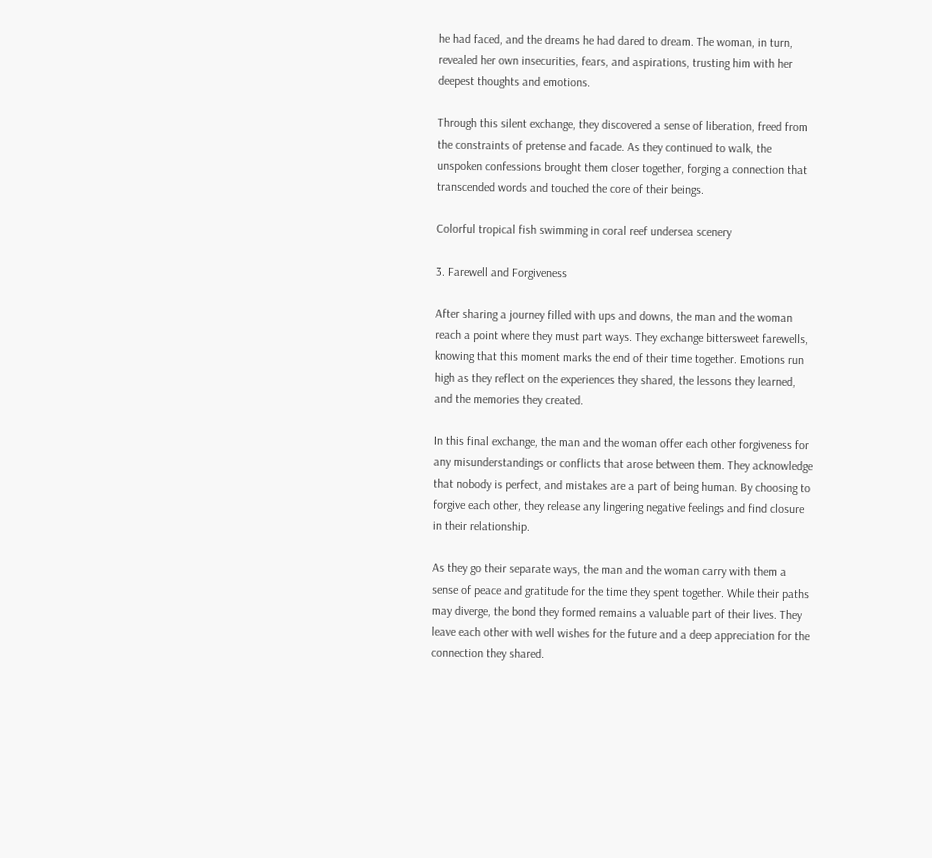he had faced, and the dreams he had dared to dream. The woman, in turn, revealed her own insecurities, fears, and aspirations, trusting him with her deepest thoughts and emotions.

Through this silent exchange, they discovered a sense of liberation, freed from the constraints of pretense and facade. As they continued to walk, the unspoken confessions brought them closer together, forging a connection that transcended words and touched the core of their beings.

Colorful tropical fish swimming in coral reef undersea scenery

3. Farewell and Forgiveness

After sharing a journey filled with ups and downs, the man and the woman reach a point where they must part ways. They exchange bittersweet farewells, knowing that this moment marks the end of their time together. Emotions run high as they reflect on the experiences they shared, the lessons they learned, and the memories they created.

In this final exchange, the man and the woman offer each other forgiveness for any misunderstandings or conflicts that arose between them. They acknowledge that nobody is perfect, and mistakes are a part of being human. By choosing to forgive each other, they release any lingering negative feelings and find closure in their relationship.

As they go their separate ways, the man and the woman carry with them a sense of peace and gratitude for the time they spent together. While their paths may diverge, the bond they formed remains a valuable part of their lives. They leave each other with well wishes for the future and a deep appreciation for the connection they shared.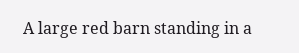A large red barn standing in a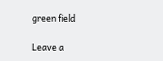green field

Leave a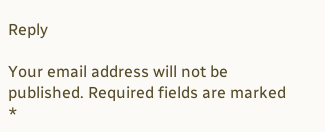Reply

Your email address will not be published. Required fields are marked *